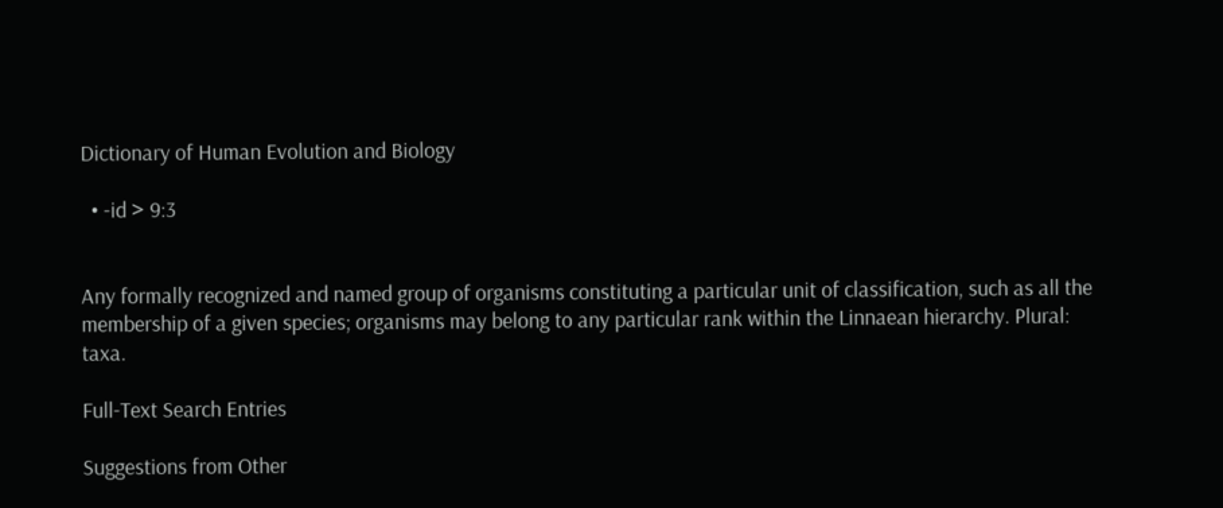Dictionary of Human Evolution and Biology

  • -id > 9:3


Any formally recognized and named group of organisms constituting a particular unit of classification, such as all the membership of a given species; organisms may belong to any particular rank within the Linnaean hierarchy. Plural: taxa.

Full-Text Search Entries

Suggestions from Other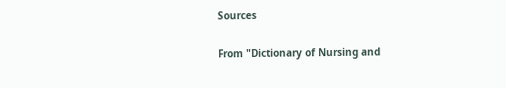Sources

From "Dictionary of Nursing and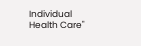Individual Health Care"